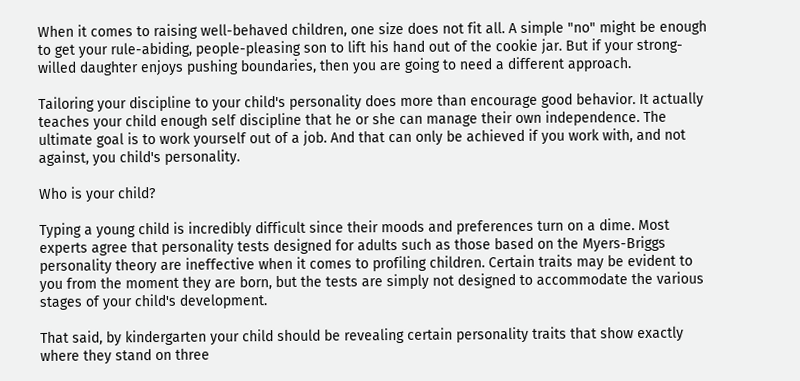When it comes to raising well-behaved children, one size does not fit all. A simple "no" might be enough to get your rule-abiding, people-pleasing son to lift his hand out of the cookie jar. But if your strong-willed daughter enjoys pushing boundaries, then you are going to need a different approach.

Tailoring your discipline to your child's personality does more than encourage good behavior. It actually teaches your child enough self discipline that he or she can manage their own independence. The ultimate goal is to work yourself out of a job. And that can only be achieved if you work with, and not against, you child's personality.

Who is your child?

Typing a young child is incredibly difficult since their moods and preferences turn on a dime. Most experts agree that personality tests designed for adults such as those based on the Myers-Briggs personality theory are ineffective when it comes to profiling children. Certain traits may be evident to you from the moment they are born, but the tests are simply not designed to accommodate the various stages of your child's development.

That said, by kindergarten your child should be revealing certain personality traits that show exactly where they stand on three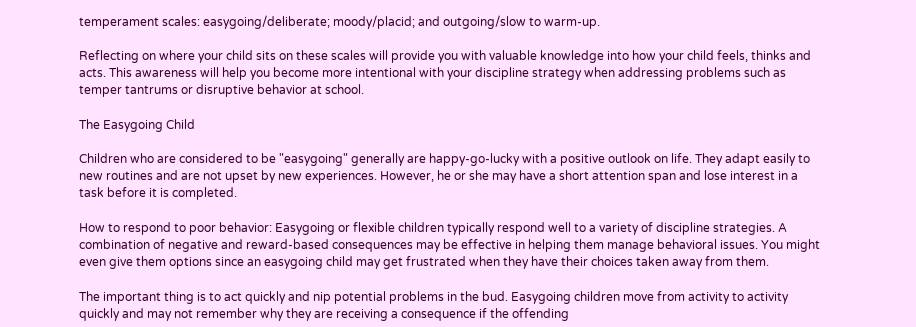temperament scales: easygoing/deliberate; moody/placid; and outgoing/slow to warm-up.

Reflecting on where your child sits on these scales will provide you with valuable knowledge into how your child feels, thinks and acts. This awareness will help you become more intentional with your discipline strategy when addressing problems such as temper tantrums or disruptive behavior at school.

The Easygoing Child

Children who are considered to be "easygoing" generally are happy-go-lucky with a positive outlook on life. They adapt easily to new routines and are not upset by new experiences. However, he or she may have a short attention span and lose interest in a task before it is completed.

How to respond to poor behavior: Easygoing or flexible children typically respond well to a variety of discipline strategies. A combination of negative and reward-based consequences may be effective in helping them manage behavioral issues. You might even give them options since an easygoing child may get frustrated when they have their choices taken away from them.

The important thing is to act quickly and nip potential problems in the bud. Easygoing children move from activity to activity quickly and may not remember why they are receiving a consequence if the offending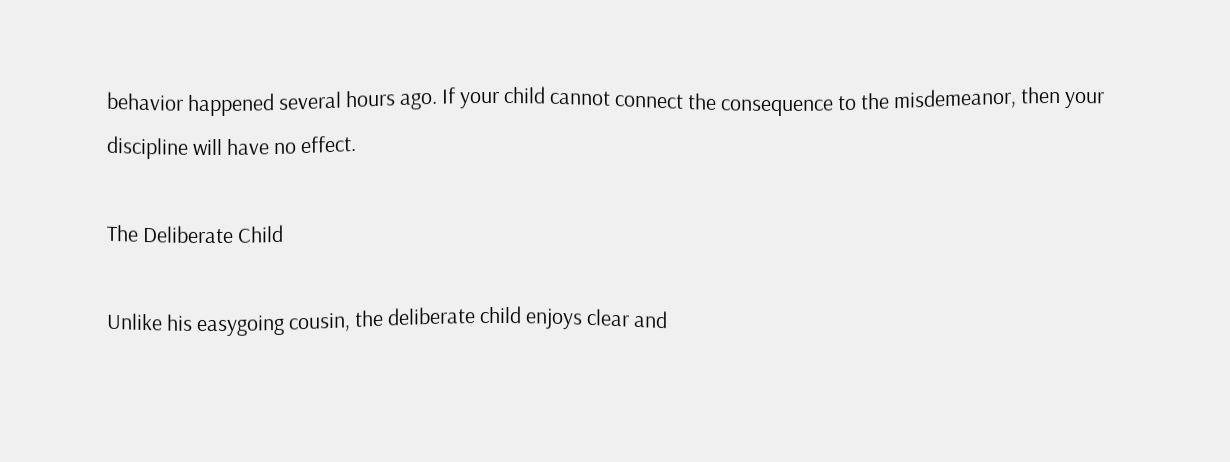behavior happened several hours ago. If your child cannot connect the consequence to the misdemeanor, then your discipline will have no effect.

The Deliberate Child

Unlike his easygoing cousin, the deliberate child enjoys clear and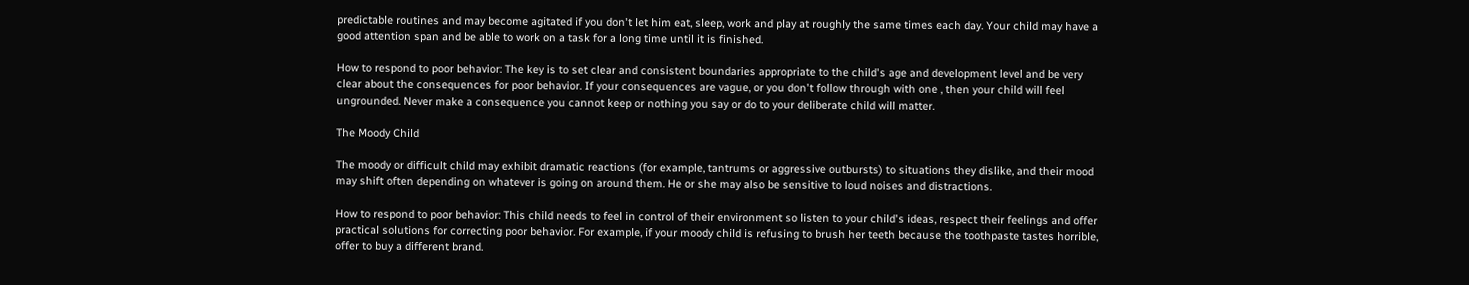predictable routines and may become agitated if you don't let him eat, sleep, work and play at roughly the same times each day. Your child may have a good attention span and be able to work on a task for a long time until it is finished.

How to respond to poor behavior: The key is to set clear and consistent boundaries appropriate to the child's age and development level and be very clear about the consequences for poor behavior. If your consequences are vague, or you don't follow through with one , then your child will feel ungrounded. Never make a consequence you cannot keep or nothing you say or do to your deliberate child will matter.

The Moody Child

The moody or difficult child may exhibit dramatic reactions (for example, tantrums or aggressive outbursts) to situations they dislike, and their mood may shift often depending on whatever is going on around them. He or she may also be sensitive to loud noises and distractions.

How to respond to poor behavior: This child needs to feel in control of their environment so listen to your child's ideas, respect their feelings and offer practical solutions for correcting poor behavior. For example, if your moody child is refusing to brush her teeth because the toothpaste tastes horrible, offer to buy a different brand.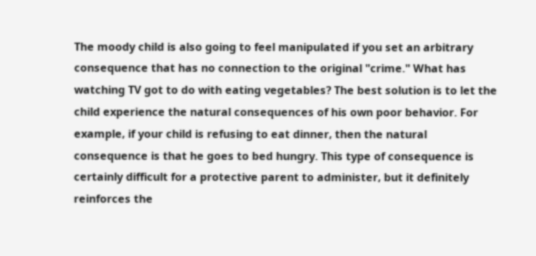The moody child is also going to feel manipulated if you set an arbitrary consequence that has no connection to the original "crime." What has watching TV got to do with eating vegetables? The best solution is to let the child experience the natural consequences of his own poor behavior. For example, if your child is refusing to eat dinner, then the natural consequence is that he goes to bed hungry. This type of consequence is certainly difficult for a protective parent to administer, but it definitely reinforces the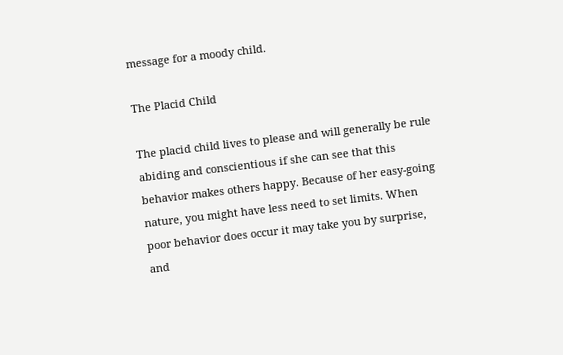message for a moody child.

The Placid Child

The placid child lives to please and will generally be rule abiding and conscientious if she can see that this behavior makes others happy. Because of her easy-going nature, you might have less need to set limits. When poor behavior does occur it may take you by surprise, and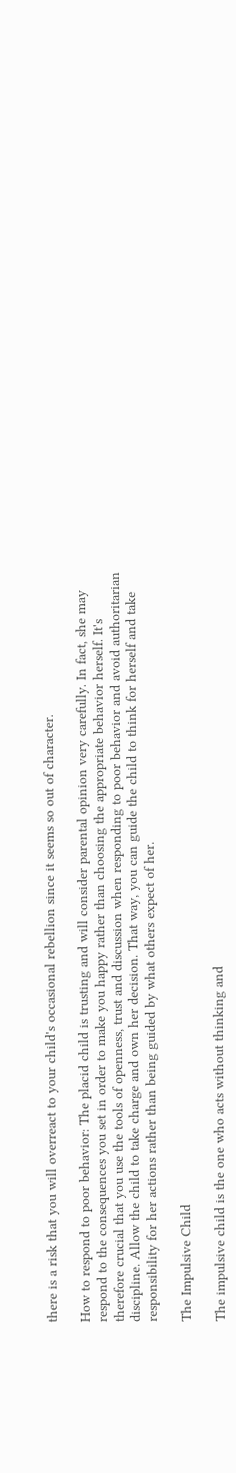there is a risk that you will overreact to your child's occasional rebellion since it seems so out of character.

How to respond to poor behavior: The placid child is trusting and will consider parental opinion very carefully. In fact, she may respond to the consequences you set in order to make you happy rather than choosing the appropriate behavior herself. It's therefore crucial that you use the tools of openness, trust and discussion when responding to poor behavior and avoid authoritarian discipline. Allow the child to take charge and own her decision. That way, you can guide the child to think for herself and take responsibility for her actions rather than being guided by what others expect of her.

The Impulsive Child

The impulsive child is the one who acts without thinking and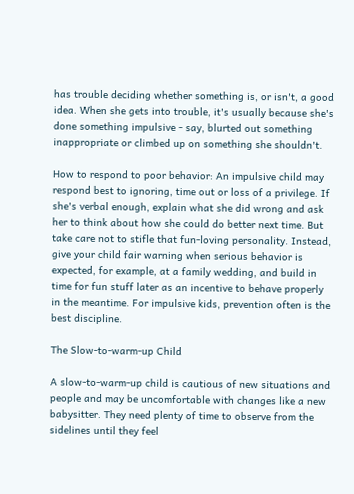has trouble deciding whether something is, or isn't, a good idea. When she gets into trouble, it's usually because she's done something impulsive - say, blurted out something inappropriate or climbed up on something she shouldn't.

How to respond to poor behavior: An impulsive child may respond best to ignoring, time out or loss of a privilege. If she's verbal enough, explain what she did wrong and ask her to think about how she could do better next time. But take care not to stifle that fun-loving personality. Instead, give your child fair warning when serious behavior is expected, for example, at a family wedding, and build in time for fun stuff later as an incentive to behave properly in the meantime. For impulsive kids, prevention often is the best discipline.

The Slow-to-warm-up Child

A slow-to-warm-up child is cautious of new situations and people and may be uncomfortable with changes like a new babysitter. They need plenty of time to observe from the sidelines until they feel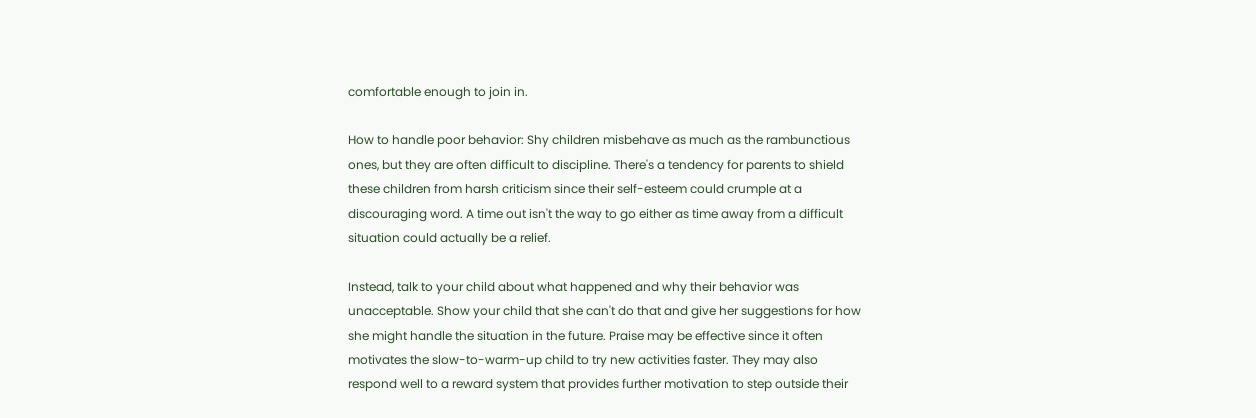comfortable enough to join in.

How to handle poor behavior: Shy children misbehave as much as the rambunctious ones, but they are often difficult to discipline. There's a tendency for parents to shield these children from harsh criticism since their self-esteem could crumple at a discouraging word. A time out isn't the way to go either as time away from a difficult situation could actually be a relief.

Instead, talk to your child about what happened and why their behavior was unacceptable. Show your child that she can't do that and give her suggestions for how she might handle the situation in the future. Praise may be effective since it often motivates the slow-to-warm-up child to try new activities faster. They may also respond well to a reward system that provides further motivation to step outside their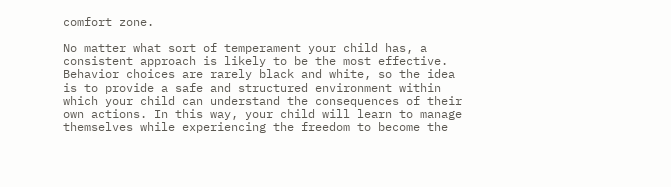comfort zone.

No matter what sort of temperament your child has, a consistent approach is likely to be the most effective. Behavior choices are rarely black and white, so the idea is to provide a safe and structured environment within which your child can understand the consequences of their own actions. In this way, your child will learn to manage themselves while experiencing the freedom to become the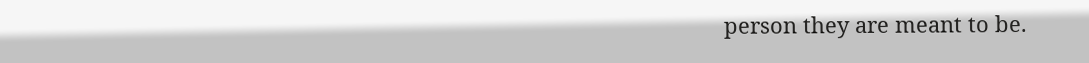person they are meant to be.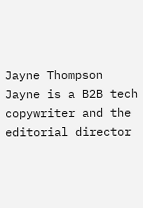Jayne Thompson
Jayne is a B2B tech copywriter and the editorial director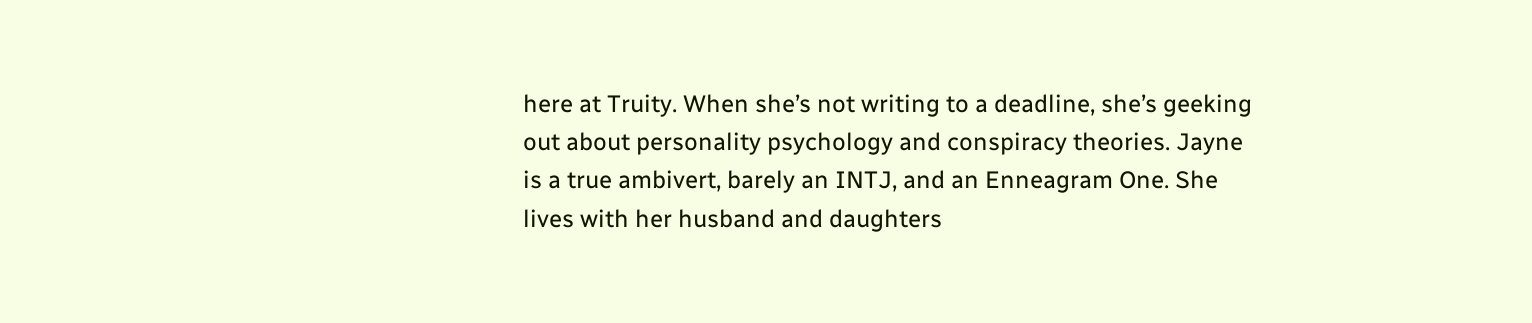here at Truity. When she’s not writing to a deadline, she’s geeking out about personality psychology and conspiracy theories. Jayne is a true ambivert, barely an INTJ, and an Enneagram One. She lives with her husband and daughters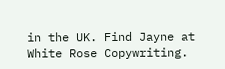in the UK. Find Jayne at White Rose Copywriting.